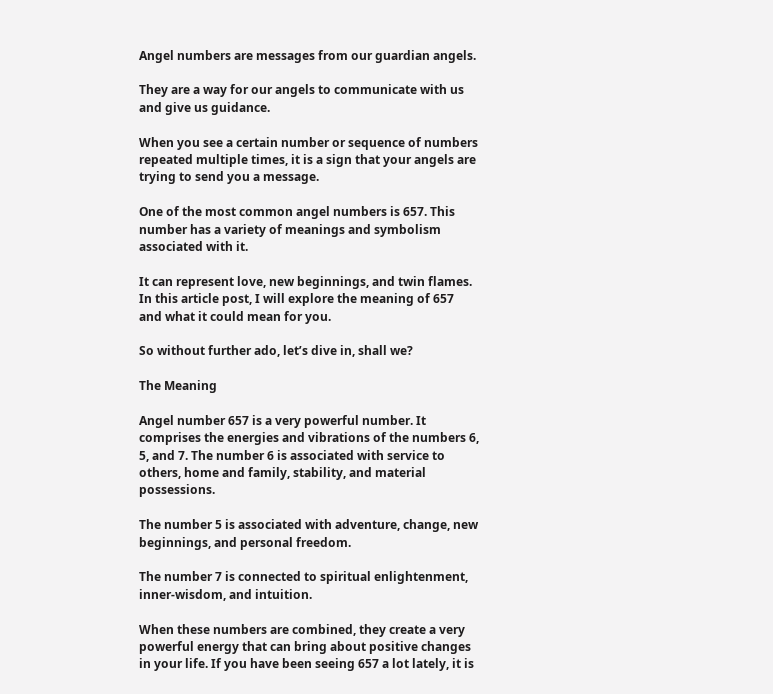Angel numbers are messages from our guardian angels.

They are a way for our angels to communicate with us and give us guidance.

When you see a certain number or sequence of numbers repeated multiple times, it is a sign that your angels are trying to send you a message.

One of the most common angel numbers is 657. This number has a variety of meanings and symbolism associated with it.

It can represent love, new beginnings, and twin flames. In this article post, I will explore the meaning of 657 and what it could mean for you.

So without further ado, let’s dive in, shall we?

The Meaning

Angel number 657 is a very powerful number. It comprises the energies and vibrations of the numbers 6, 5, and 7. The number 6 is associated with service to others, home and family, stability, and material possessions.

The number 5 is associated with adventure, change, new beginnings, and personal freedom.

The number 7 is connected to spiritual enlightenment, inner-wisdom, and intuition.

When these numbers are combined, they create a very powerful energy that can bring about positive changes in your life. If you have been seeing 657 a lot lately, it is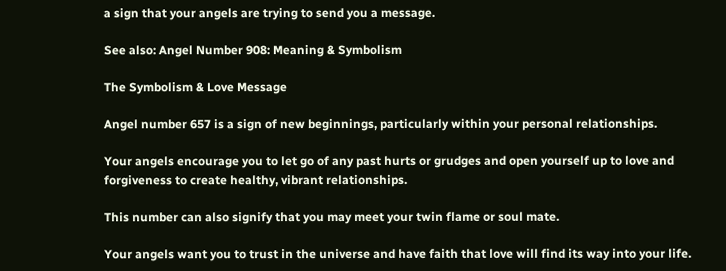a sign that your angels are trying to send you a message.

See also: Angel Number 908: Meaning & Symbolism

The Symbolism & Love Message

Angel number 657 is a sign of new beginnings, particularly within your personal relationships.

Your angels encourage you to let go of any past hurts or grudges and open yourself up to love and forgiveness to create healthy, vibrant relationships.

This number can also signify that you may meet your twin flame or soul mate.

Your angels want you to trust in the universe and have faith that love will find its way into your life.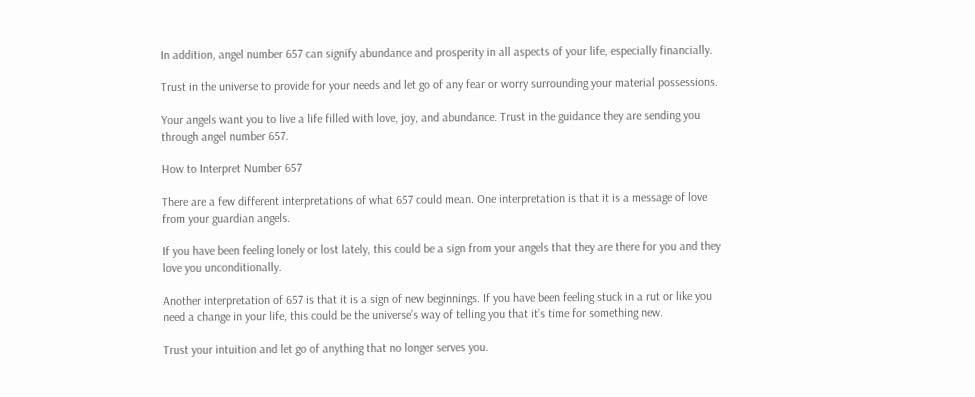In addition, angel number 657 can signify abundance and prosperity in all aspects of your life, especially financially.

Trust in the universe to provide for your needs and let go of any fear or worry surrounding your material possessions.

Your angels want you to live a life filled with love, joy, and abundance. Trust in the guidance they are sending you through angel number 657.

How to Interpret Number 657

There are a few different interpretations of what 657 could mean. One interpretation is that it is a message of love from your guardian angels.

If you have been feeling lonely or lost lately, this could be a sign from your angels that they are there for you and they love you unconditionally.

Another interpretation of 657 is that it is a sign of new beginnings. If you have been feeling stuck in a rut or like you need a change in your life, this could be the universe’s way of telling you that it’s time for something new.

Trust your intuition and let go of anything that no longer serves you.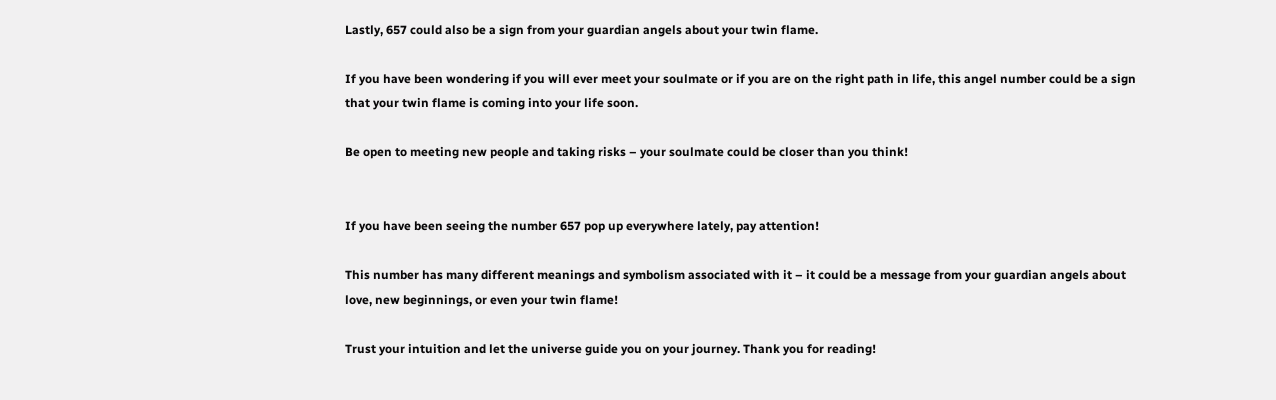Lastly, 657 could also be a sign from your guardian angels about your twin flame.

If you have been wondering if you will ever meet your soulmate or if you are on the right path in life, this angel number could be a sign that your twin flame is coming into your life soon.

Be open to meeting new people and taking risks – your soulmate could be closer than you think!


If you have been seeing the number 657 pop up everywhere lately, pay attention!

This number has many different meanings and symbolism associated with it – it could be a message from your guardian angels about love, new beginnings, or even your twin flame!

Trust your intuition and let the universe guide you on your journey. Thank you for reading!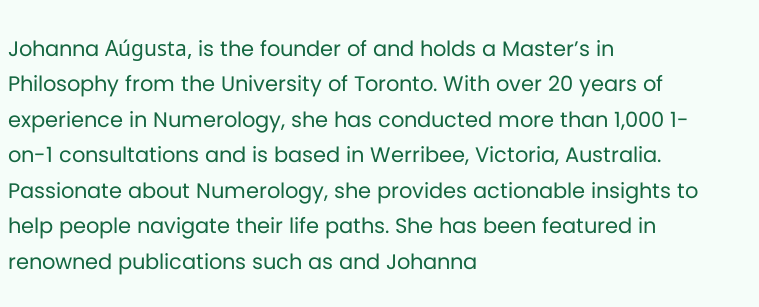Johanna Aúgusta, is the founder of and holds a Master’s in Philosophy from the University of Toronto. With over 20 years of experience in Numerology, she has conducted more than 1,000 1-on-1 consultations and is based in Werribee, Victoria, Australia. Passionate about Numerology, she provides actionable insights to help people navigate their life paths. She has been featured in renowned publications such as and Johanna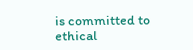is committed to ethical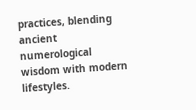practices, blending ancient numerological wisdom with modern lifestyles.